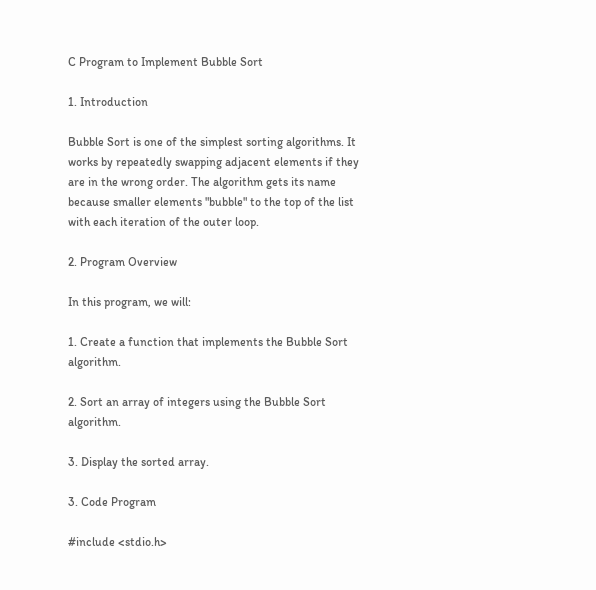C Program to Implement Bubble Sort

1. Introduction

Bubble Sort is one of the simplest sorting algorithms. It works by repeatedly swapping adjacent elements if they are in the wrong order. The algorithm gets its name because smaller elements "bubble" to the top of the list with each iteration of the outer loop.

2. Program Overview

In this program, we will:

1. Create a function that implements the Bubble Sort algorithm.

2. Sort an array of integers using the Bubble Sort algorithm.

3. Display the sorted array.

3. Code Program

#include <stdio.h>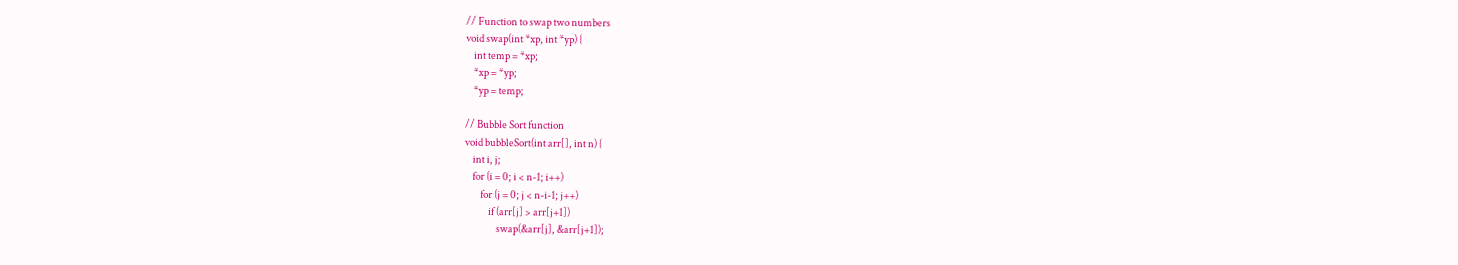// Function to swap two numbers
void swap(int *xp, int *yp) {
    int temp = *xp;
    *xp = *yp;
    *yp = temp;

// Bubble Sort function
void bubbleSort(int arr[], int n) {
    int i, j;
    for (i = 0; i < n-1; i++)
        for (j = 0; j < n-i-1; j++)
            if (arr[j] > arr[j+1])
                swap(&arr[j], &arr[j+1]);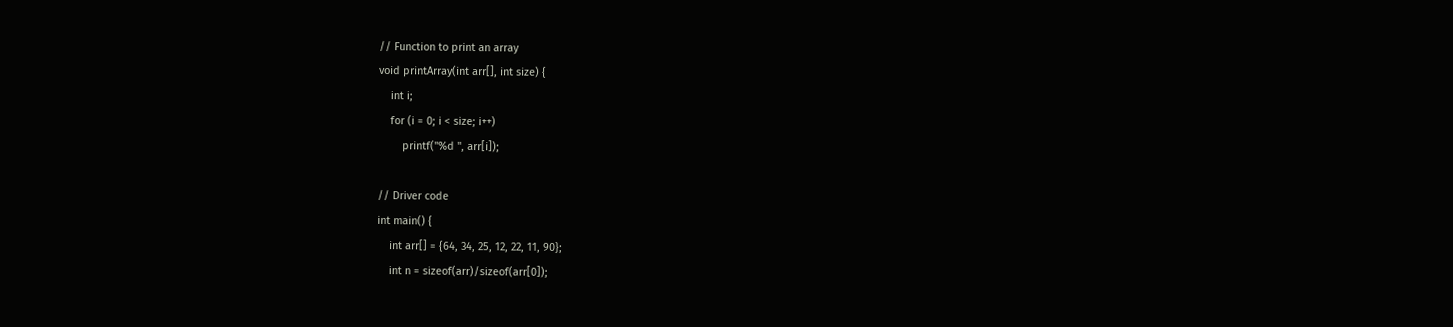// Function to print an array
void printArray(int arr[], int size) {
    int i;
    for (i = 0; i < size; i++)
        printf("%d ", arr[i]);

// Driver code
int main() {
    int arr[] = {64, 34, 25, 12, 22, 11, 90};
    int n = sizeof(arr)/sizeof(arr[0]);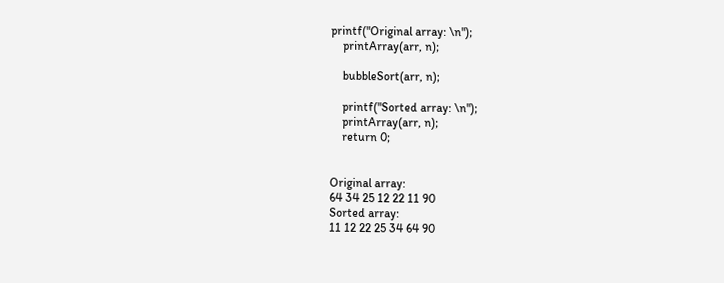printf("Original array: \n");
    printArray(arr, n);

    bubbleSort(arr, n);

    printf("Sorted array: \n");
    printArray(arr, n);
    return 0;


Original array:
64 34 25 12 22 11 90
Sorted array:
11 12 22 25 34 64 90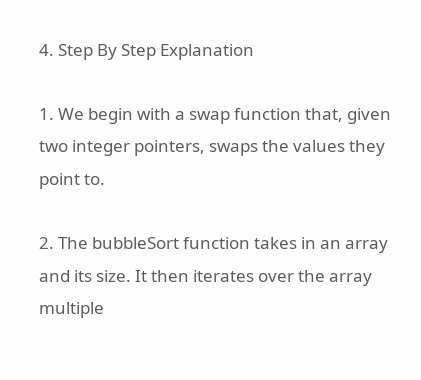4. Step By Step Explanation

1. We begin with a swap function that, given two integer pointers, swaps the values they point to.

2. The bubbleSort function takes in an array and its size. It then iterates over the array multiple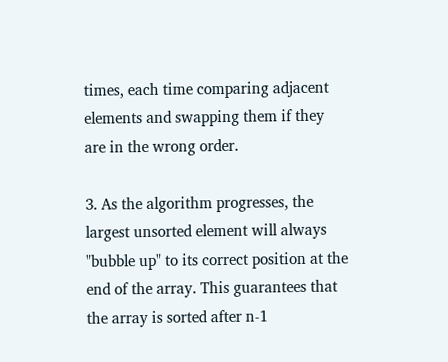times, each time comparing adjacent elements and swapping them if they are in the wrong order.

3. As the algorithm progresses, the largest unsorted element will always "bubble up" to its correct position at the end of the array. This guarantees that the array is sorted after n-1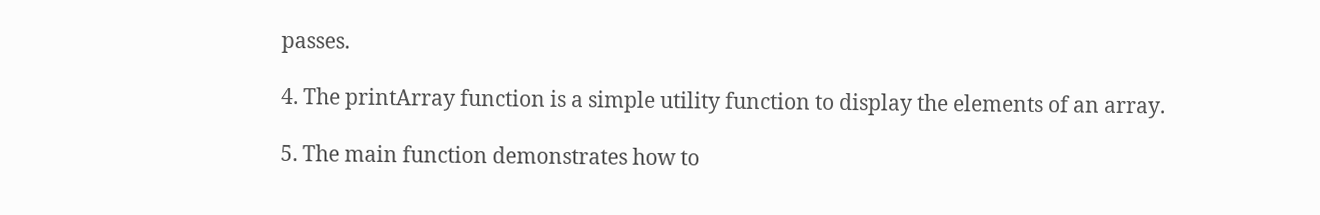passes.

4. The printArray function is a simple utility function to display the elements of an array.

5. The main function demonstrates how to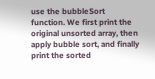use the bubbleSort function. We first print the original unsorted array, then apply bubble sort, and finally print the sorted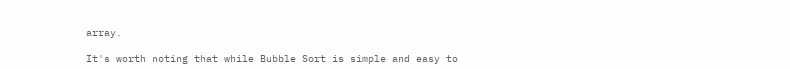array.

It's worth noting that while Bubble Sort is simple and easy to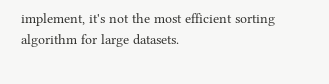implement, it's not the most efficient sorting algorithm for large datasets.